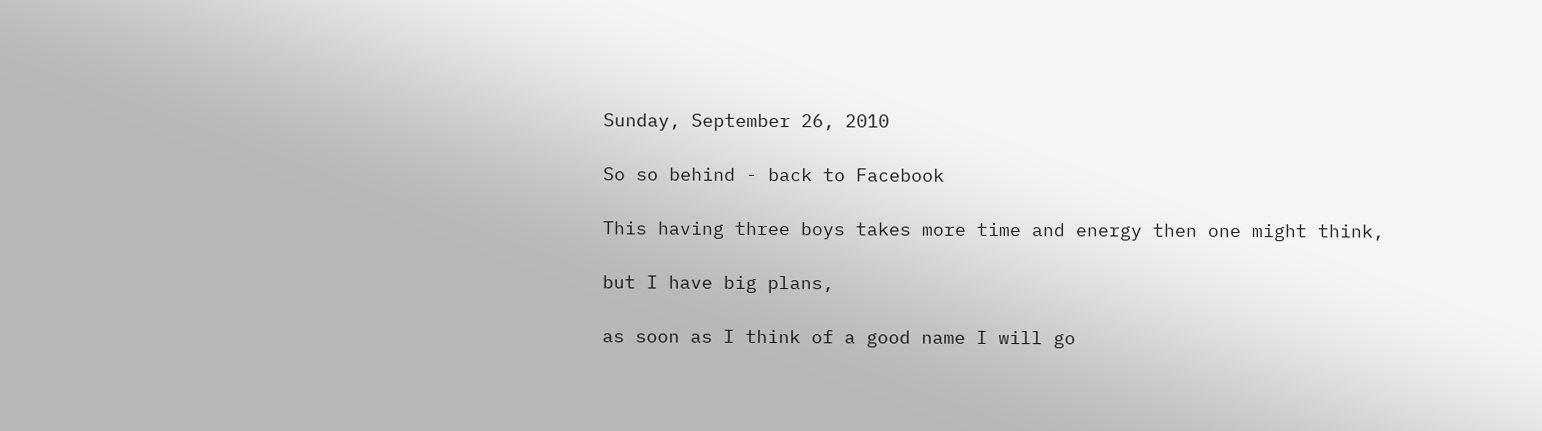Sunday, September 26, 2010

So so behind - back to Facebook

This having three boys takes more time and energy then one might think,

but I have big plans,

as soon as I think of a good name I will go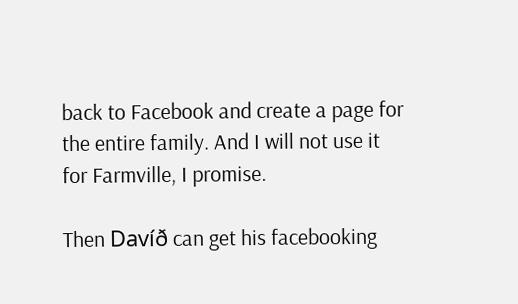back to Facebook and create a page for the entire family. And I will not use it for Farmville, I promise.

Then Davíð can get his facebooking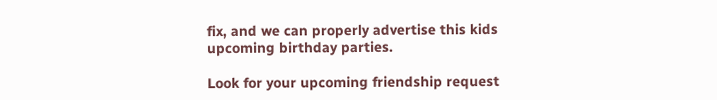fix, and we can properly advertise this kids upcoming birthday parties.

Look for your upcoming friendship request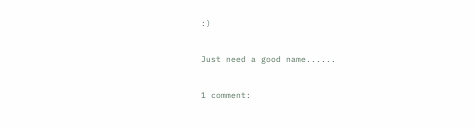:)

Just need a good name......

1 comment: